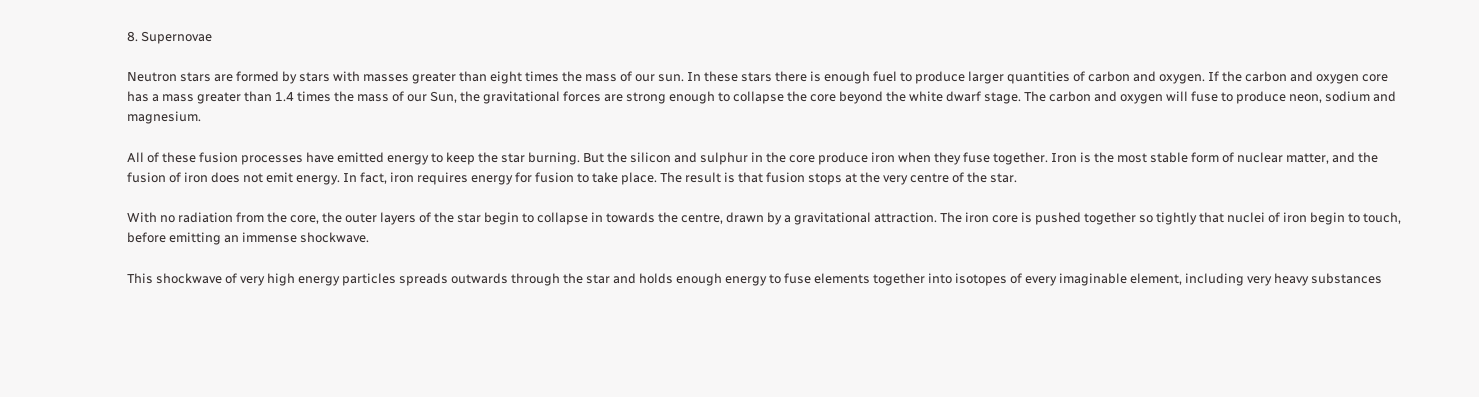8. Supernovae

Neutron stars are formed by stars with masses greater than eight times the mass of our sun. In these stars there is enough fuel to produce larger quantities of carbon and oxygen. If the carbon and oxygen core has a mass greater than 1.4 times the mass of our Sun, the gravitational forces are strong enough to collapse the core beyond the white dwarf stage. The carbon and oxygen will fuse to produce neon, sodium and magnesium.

All of these fusion processes have emitted energy to keep the star burning. But the silicon and sulphur in the core produce iron when they fuse together. Iron is the most stable form of nuclear matter, and the fusion of iron does not emit energy. In fact, iron requires energy for fusion to take place. The result is that fusion stops at the very centre of the star.

With no radiation from the core, the outer layers of the star begin to collapse in towards the centre, drawn by a gravitational attraction. The iron core is pushed together so tightly that nuclei of iron begin to touch, before emitting an immense shockwave.

This shockwave of very high energy particles spreads outwards through the star and holds enough energy to fuse elements together into isotopes of every imaginable element, including very heavy substances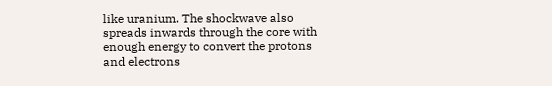like uranium. The shockwave also spreads inwards through the core with enough energy to convert the protons and electrons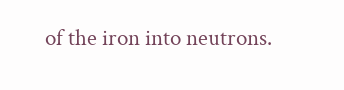of the iron into neutrons.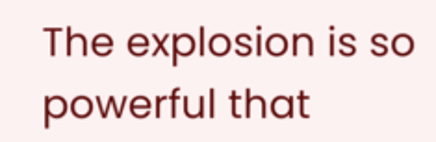The explosion is so powerful that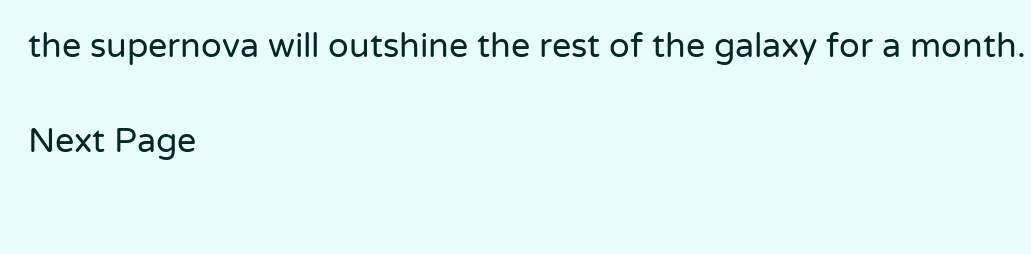the supernova will outshine the rest of the galaxy for a month.

Next Page